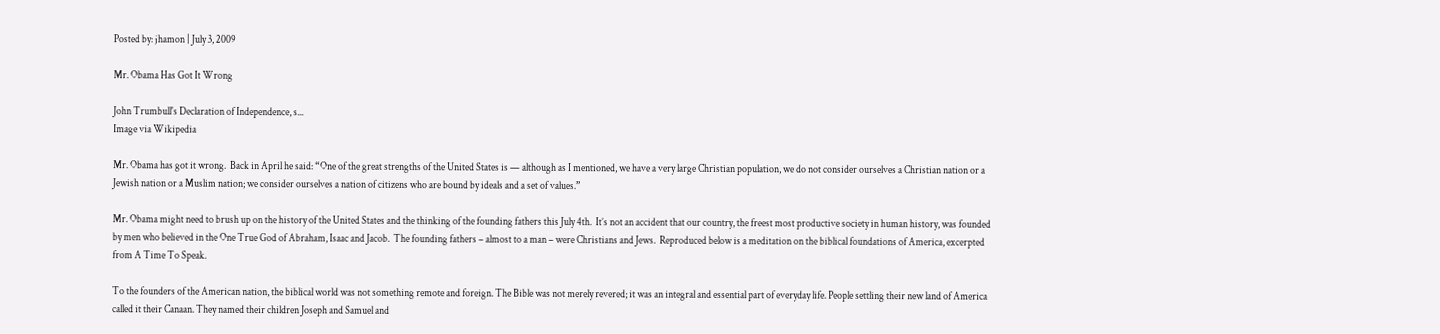Posted by: jhamon | July 3, 2009

Mr. Obama Has Got It Wrong

John Trumbull's Declaration of Independence, s...
Image via Wikipedia

Mr. Obama has got it wrong.  Back in April he said: “One of the great strengths of the United States is — although as I mentioned, we have a very large Christian population, we do not consider ourselves a Christian nation or a Jewish nation or a Muslim nation; we consider ourselves a nation of citizens who are bound by ideals and a set of values.”

Mr. Obama might need to brush up on the history of the United States and the thinking of the founding fathers this July 4th.  It’s not an accident that our country, the freest most productive society in human history, was founded by men who believed in the One True God of Abraham, Isaac and Jacob.  The founding fathers – almost to a man – were Christians and Jews.  Reproduced below is a meditation on the biblical foundations of America, excerpted from A Time To Speak.

To the founders of the American nation, the biblical world was not something remote and foreign. The Bible was not merely revered; it was an integral and essential part of everyday life. People settling their new land of America called it their Canaan. They named their children Joseph and Samuel and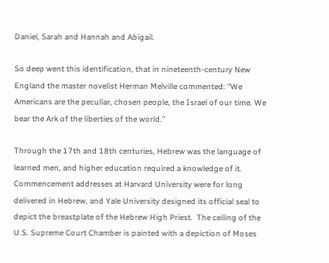Daniel, Sarah and Hannah and Abigail.

So deep went this identification, that in nineteenth-century New England the master novelist Herman Melville commented: “We Americans are the peculiar, chosen people, the Israel of our time. We bear the Ark of the liberties of the world.”

Through the 17th and 18th centuries, Hebrew was the language of learned men, and higher education required a knowledge of it. Commencement addresses at Harvard University were for long delivered in Hebrew, and Yale University designed its official seal to depict the breastplate of the Hebrew High Priest.  The ceiling of the U.S. Supreme Court Chamber is painted with a depiction of Moses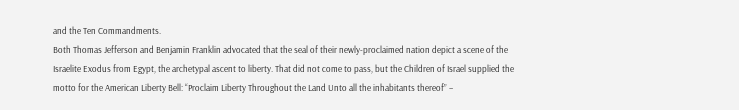and the Ten Commandments.
Both Thomas Jefferson and Benjamin Franklin advocated that the seal of their newly-proclaimed nation depict a scene of the Israelite Exodus from Egypt, the archetypal ascent to liberty. That did not come to pass, but the Children of Israel supplied the motto for the American Liberty Bell: “Proclaim Liberty Throughout the Land Unto all the inhabitants thereof” –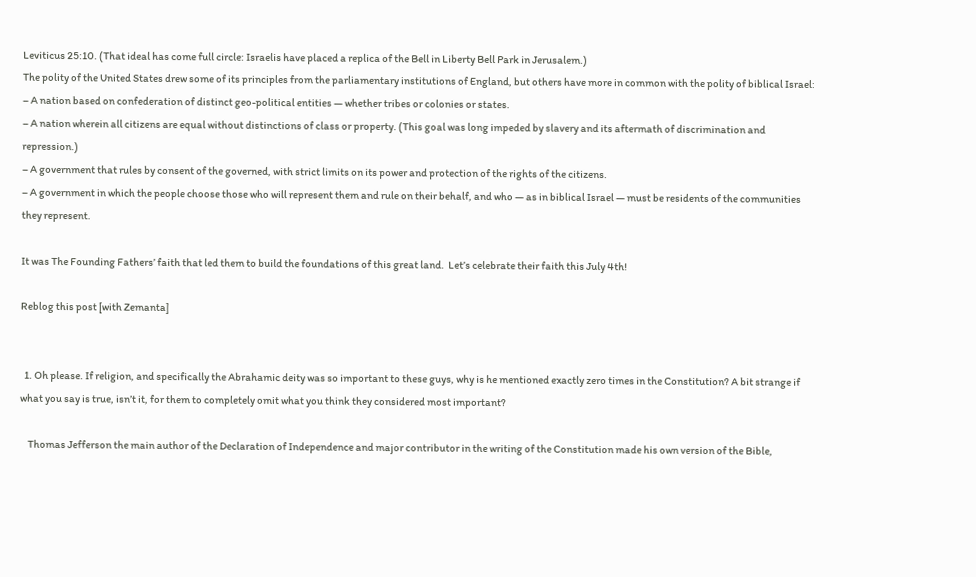Leviticus 25:10. (That ideal has come full circle: Israelis have placed a replica of the Bell in Liberty Bell Park in Jerusalem.)
The polity of the United States drew some of its principles from the parliamentary institutions of England, but others have more in common with the polity of biblical Israel:
– A nation based on confederation of distinct geo-political entities — whether tribes or colonies or states.
– A nation wherein all citizens are equal without distinctions of class or property. (This goal was long impeded by slavery and its aftermath of discrimination and repression.)
– A government that rules by consent of the governed, with strict limits on its power and protection of the rights of the citizens.
– A government in which the people choose those who will represent them and rule on their behalf, and who — as in biblical Israel — must be residents of the communities they represent.

It was The Founding Fathers’ faith that led them to build the foundations of this great land.  Let’s celebrate their faith this July 4th!

Reblog this post [with Zemanta]


  1. Oh please. If religion, and specifically the Abrahamic deity was so important to these guys, why is he mentioned exactly zero times in the Constitution? A bit strange if what you say is true, isn’t it, for them to completely omit what you think they considered most important?

    Thomas Jefferson the main author of the Declaration of Independence and major contributor in the writing of the Constitution made his own version of the Bible,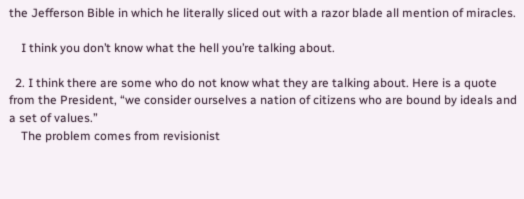the Jefferson Bible in which he literally sliced out with a razor blade all mention of miracles.

    I think you don’t know what the hell you’re talking about.

  2. I think there are some who do not know what they are talking about. Here is a quote from the President, “we consider ourselves a nation of citizens who are bound by ideals and a set of values.”
    The problem comes from revisionist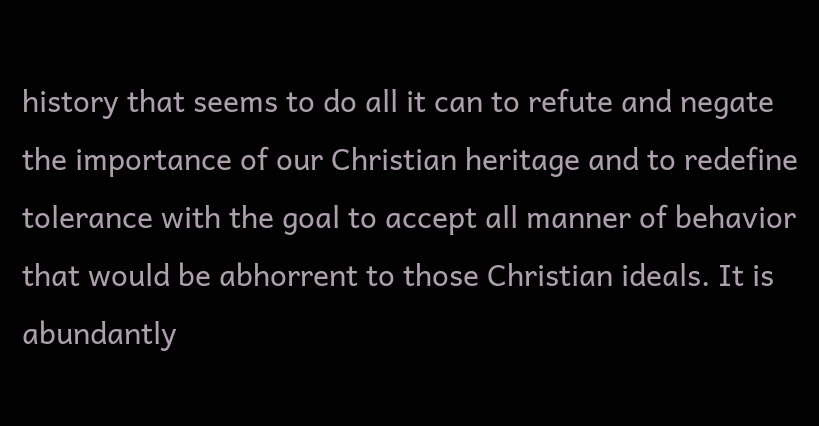history that seems to do all it can to refute and negate the importance of our Christian heritage and to redefine tolerance with the goal to accept all manner of behavior that would be abhorrent to those Christian ideals. It is abundantly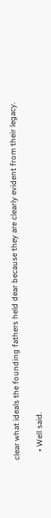clear what ideals the founding fathers held dear because they are clearly evident from their legacy.

    • Well said.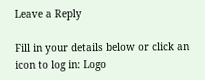Leave a Reply

Fill in your details below or click an icon to log in: Logo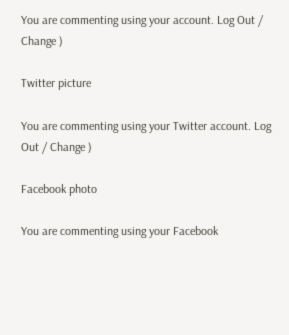You are commenting using your account. Log Out / Change )

Twitter picture

You are commenting using your Twitter account. Log Out / Change )

Facebook photo

You are commenting using your Facebook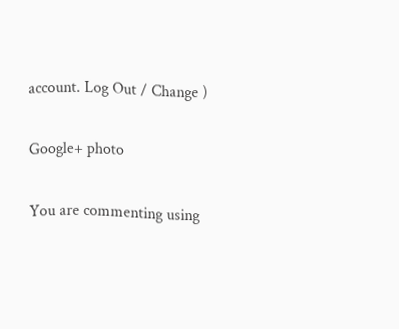account. Log Out / Change )

Google+ photo

You are commenting using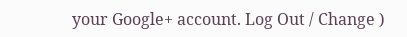your Google+ account. Log Out / Change )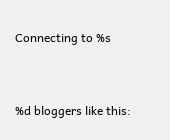Connecting to %s


%d bloggers like this: